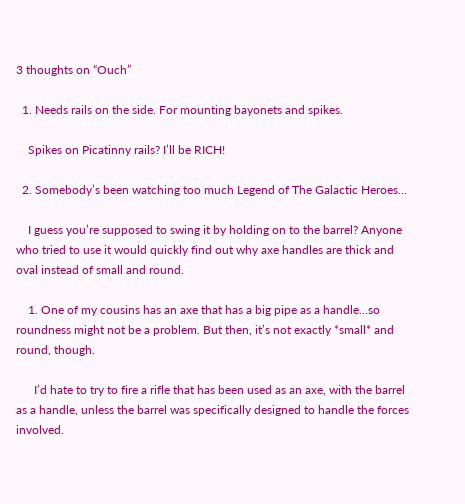3 thoughts on “Ouch”

  1. Needs rails on the side. For mounting bayonets and spikes.

    Spikes on Picatinny rails? I’ll be RICH!

  2. Somebody’s been watching too much Legend of The Galactic Heroes…

    I guess you’re supposed to swing it by holding on to the barrel? Anyone who tried to use it would quickly find out why axe handles are thick and oval instead of small and round.

    1. One of my cousins has an axe that has a big pipe as a handle…so roundness might not be a problem. But then, it’s not exactly *small* and round, though.

      I’d hate to try to fire a rifle that has been used as an axe, with the barrel as a handle, unless the barrel was specifically designed to handle the forces involved.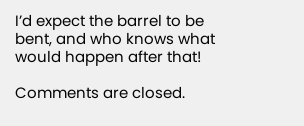I’d expect the barrel to be bent, and who knows what would happen after that!

Comments are closed.